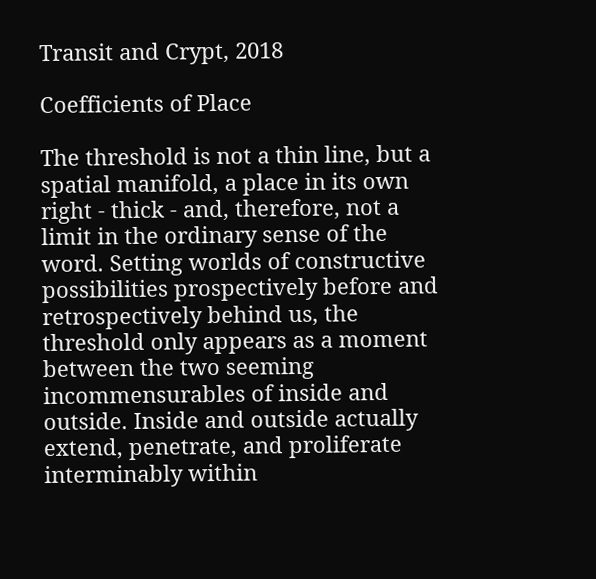Transit and Crypt, 2018

Coefficients of Place

The threshold is not a thin line, but a spatial manifold, a place in its own right - thick - and, therefore, not a limit in the ordinary sense of the word. Setting worlds of constructive possibilities prospectively before and retrospectively behind us, the threshold only appears as a moment between the two seeming incommensurables of inside and outside. Inside and outside actually extend, penetrate, and proliferate interminably within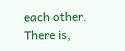each other. There is,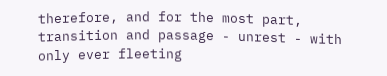therefore, and for the most part, transition and passage - unrest - with only ever fleeting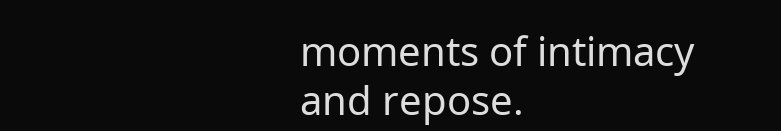moments of intimacy and repose.